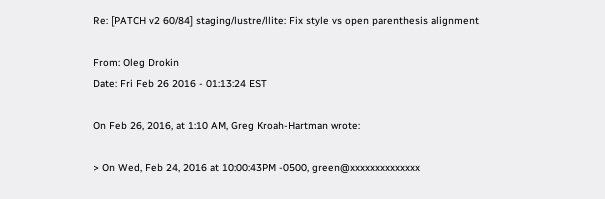Re: [PATCH v2 60/84] staging/lustre/llite: Fix style vs open parenthesis alignment

From: Oleg Drokin
Date: Fri Feb 26 2016 - 01:13:24 EST

On Feb 26, 2016, at 1:10 AM, Greg Kroah-Hartman wrote:

> On Wed, Feb 24, 2016 at 10:00:43PM -0500, green@xxxxxxxxxxxxxx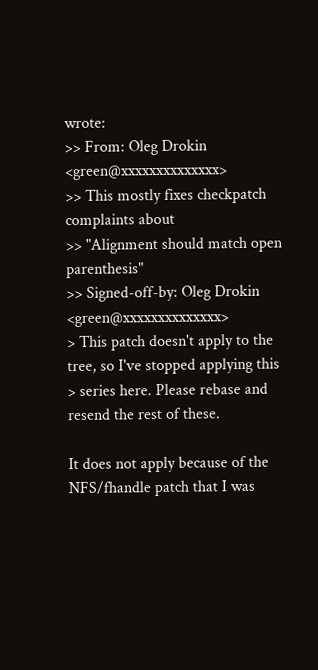wrote:
>> From: Oleg Drokin <green@xxxxxxxxxxxxxx>
>> This mostly fixes checkpatch complaints about
>> "Alignment should match open parenthesis"
>> Signed-off-by: Oleg Drokin <green@xxxxxxxxxxxxxx>
> This patch doesn't apply to the tree, so I've stopped applying this
> series here. Please rebase and resend the rest of these.

It does not apply because of the NFS/fhandle patch that I was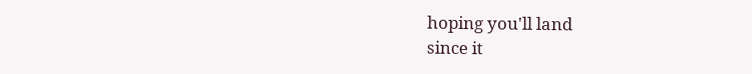hoping you'll land
since it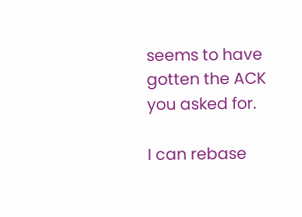seems to have gotten the ACK you asked for.

I can rebase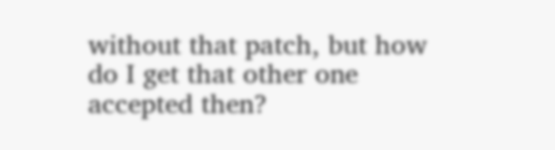without that patch, but how do I get that other one accepted then?